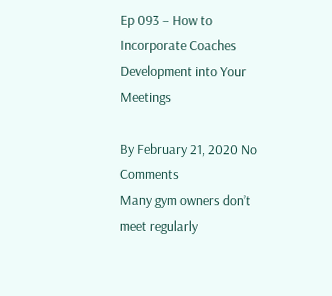Ep 093 – How to Incorporate Coaches Development into Your Meetings

By February 21, 2020 No Comments
Many gym owners don’t meet regularly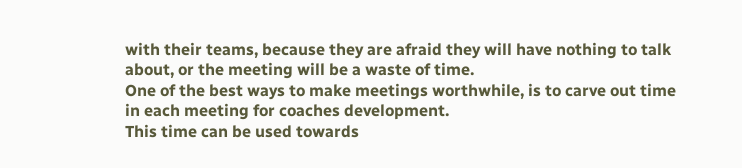with their teams, because they are afraid they will have nothing to talk about, or the meeting will be a waste of time.
One of the best ways to make meetings worthwhile, is to carve out time in each meeting for coaches development.
This time can be used towards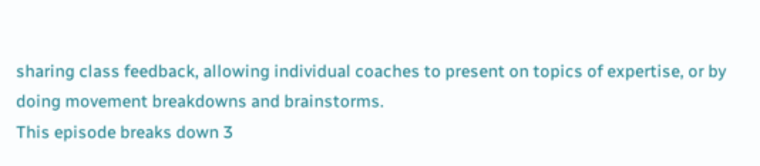sharing class feedback, allowing individual coaches to present on topics of expertise, or by doing movement breakdowns and brainstorms.
This episode breaks down 3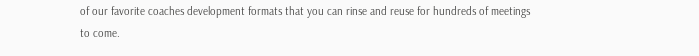of our favorite coaches development formats that you can rinse and reuse for hundreds of meetings to come.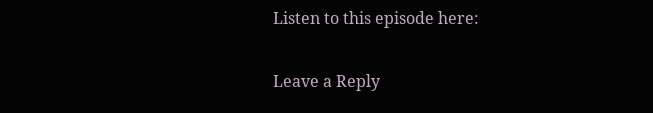Listen to this episode here:

Leave a Reply